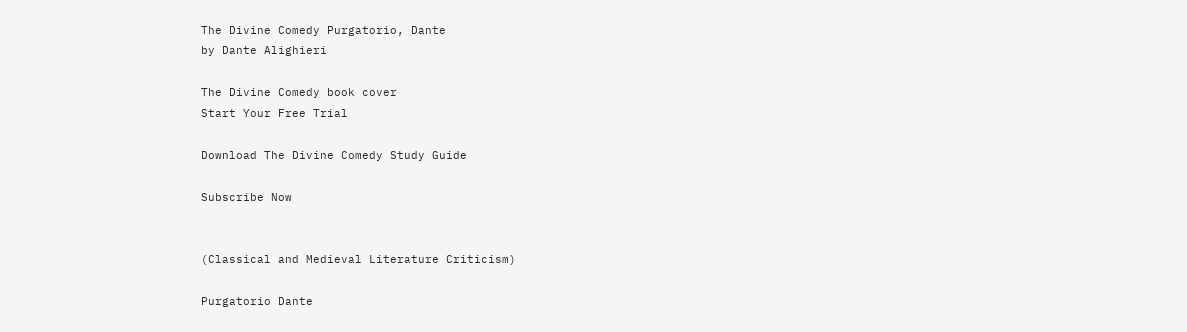The Divine Comedy Purgatorio, Dante
by Dante Alighieri

The Divine Comedy book cover
Start Your Free Trial

Download The Divine Comedy Study Guide

Subscribe Now


(Classical and Medieval Literature Criticism)

Purgatorio Dante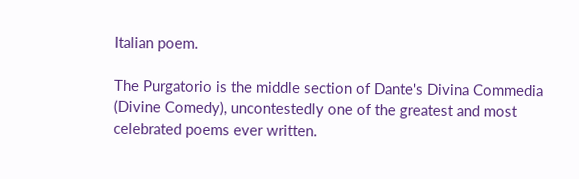Italian poem.

The Purgatorio is the middle section of Dante's Divina Commedia (Divine Comedy), uncontestedly one of the greatest and most celebrated poems ever written.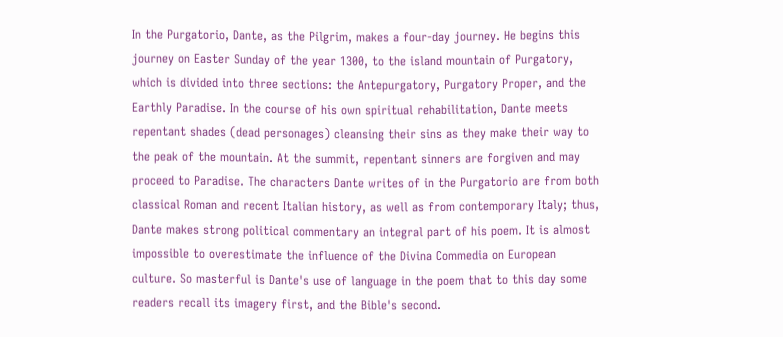In the Purgatorio, Dante, as the Pilgrim, makes a four-day journey. He begins this journey on Easter Sunday of the year 1300, to the island mountain of Purgatory, which is divided into three sections: the Antepurgatory, Purgatory Proper, and the Earthly Paradise. In the course of his own spiritual rehabilitation, Dante meets repentant shades (dead personages) cleansing their sins as they make their way to the peak of the mountain. At the summit, repentant sinners are forgiven and may proceed to Paradise. The characters Dante writes of in the Purgatorio are from both classical Roman and recent Italian history, as well as from contemporary Italy; thus, Dante makes strong political commentary an integral part of his poem. It is almost impossible to overestimate the influence of the Divina Commedia on European culture. So masterful is Dante's use of language in the poem that to this day some readers recall its imagery first, and the Bible's second.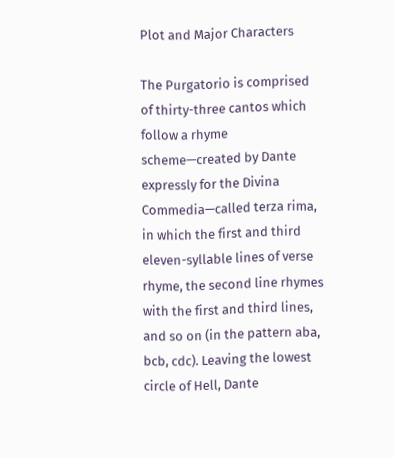Plot and Major Characters

The Purgatorio is comprised of thirty-three cantos which follow a rhyme scheme—created by Dante expressly for the Divina Commedia—called terza rima, in which the first and third eleven-syllable lines of verse rhyme, the second line rhymes with the first and third lines, and so on (in the pattern aba, bcb, cdc). Leaving the lowest circle of Hell, Dante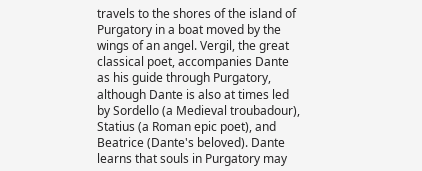travels to the shores of the island of Purgatory in a boat moved by the wings of an angel. Vergil, the great classical poet, accompanies Dante as his guide through Purgatory, although Dante is also at times led by Sordello (a Medieval troubadour), Statius (a Roman epic poet), and Beatrice (Dante's beloved). Dante learns that souls in Purgatory may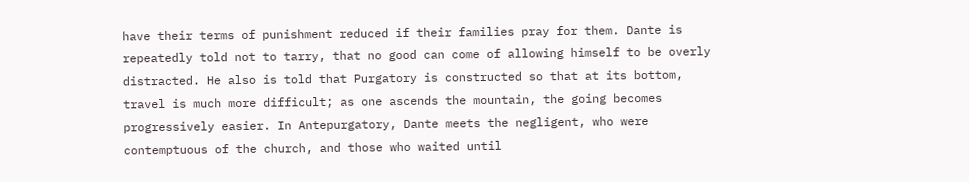have their terms of punishment reduced if their families pray for them. Dante is repeatedly told not to tarry, that no good can come of allowing himself to be overly distracted. He also is told that Purgatory is constructed so that at its bottom, travel is much more difficult; as one ascends the mountain, the going becomes progressively easier. In Antepurgatory, Dante meets the negligent, who were contemptuous of the church, and those who waited until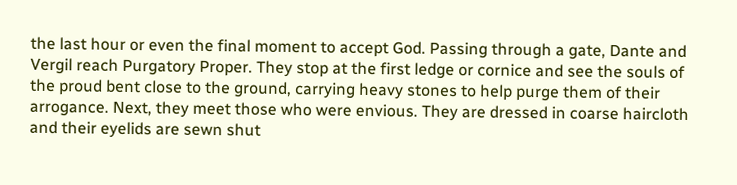the last hour or even the final moment to accept God. Passing through a gate, Dante and Vergil reach Purgatory Proper. They stop at the first ledge or cornice and see the souls of the proud bent close to the ground, carrying heavy stones to help purge them of their arrogance. Next, they meet those who were envious. They are dressed in coarse haircloth and their eyelids are sewn shut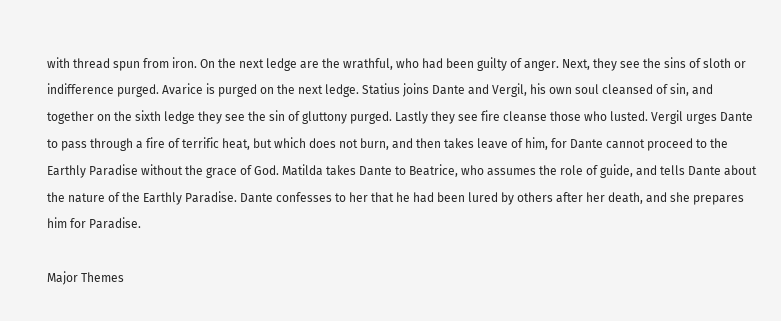with thread spun from iron. On the next ledge are the wrathful, who had been guilty of anger. Next, they see the sins of sloth or indifference purged. Avarice is purged on the next ledge. Statius joins Dante and Vergil, his own soul cleansed of sin, and together on the sixth ledge they see the sin of gluttony purged. Lastly they see fire cleanse those who lusted. Vergil urges Dante to pass through a fire of terrific heat, but which does not burn, and then takes leave of him, for Dante cannot proceed to the Earthly Paradise without the grace of God. Matilda takes Dante to Beatrice, who assumes the role of guide, and tells Dante about the nature of the Earthly Paradise. Dante confesses to her that he had been lured by others after her death, and she prepares him for Paradise.

Major Themes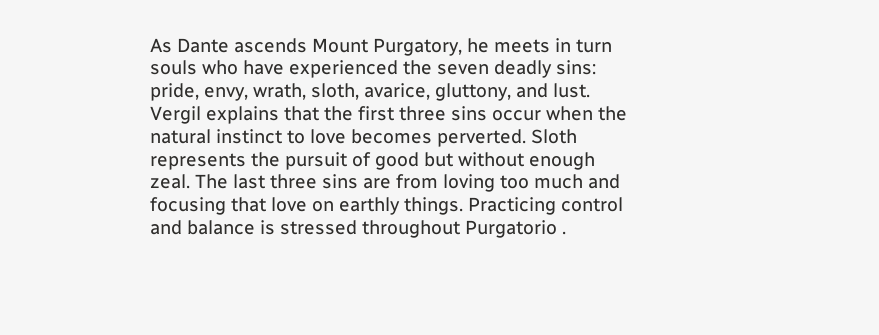As Dante ascends Mount Purgatory, he meets in turn souls who have experienced the seven deadly sins: pride, envy, wrath, sloth, avarice, gluttony, and lust. Vergil explains that the first three sins occur when the natural instinct to love becomes perverted. Sloth represents the pursuit of good but without enough zeal. The last three sins are from loving too much and focusing that love on earthly things. Practicing control and balance is stressed throughout Purgatorio .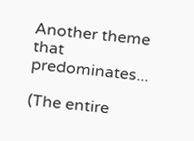Another theme that predominates...

(The entire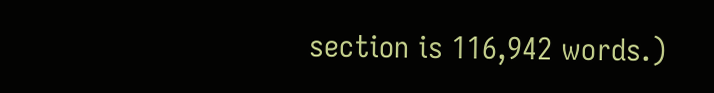section is 116,942 words.)